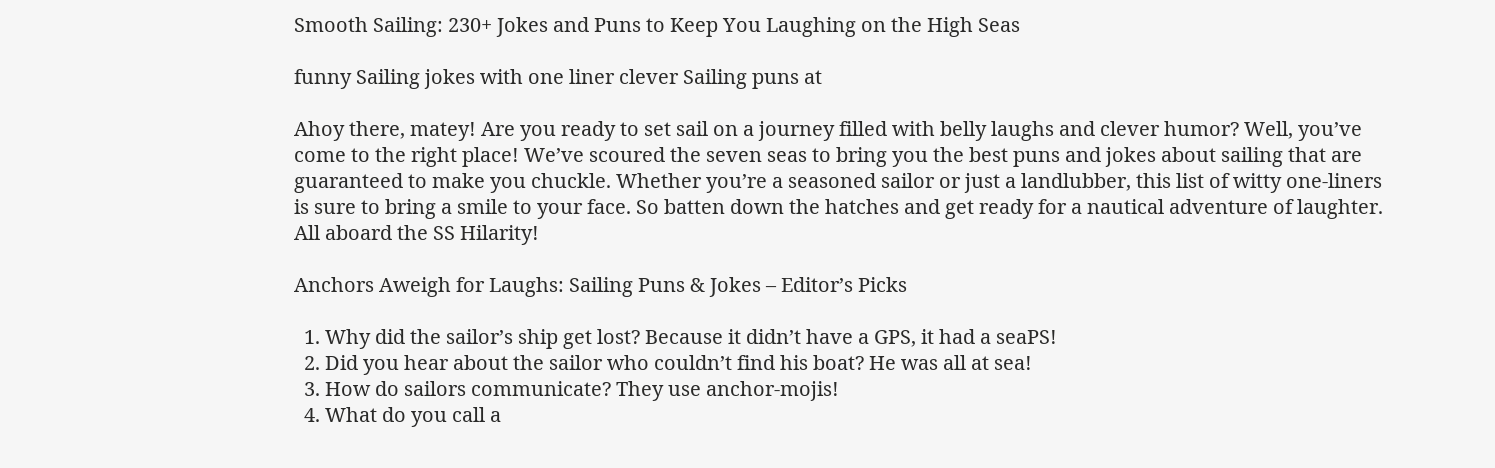Smooth Sailing: 230+ Jokes and Puns to Keep You Laughing on the High Seas

funny Sailing jokes with one liner clever Sailing puns at

Ahoy there, matey! Are you ready to set sail on a journey filled with belly laughs and clever humor? Well, you’ve come to the right place! We’ve scoured the seven seas to bring you the best puns and jokes about sailing that are guaranteed to make you chuckle. Whether you’re a seasoned sailor or just a landlubber, this list of witty one-liners is sure to bring a smile to your face. So batten down the hatches and get ready for a nautical adventure of laughter. All aboard the SS Hilarity!

Anchors Aweigh for Laughs: Sailing Puns & Jokes – Editor’s Picks

  1. Why did the sailor’s ship get lost? Because it didn’t have a GPS, it had a seaPS!
  2. Did you hear about the sailor who couldn’t find his boat? He was all at sea!
  3. How do sailors communicate? They use anchor-mojis!
  4. What do you call a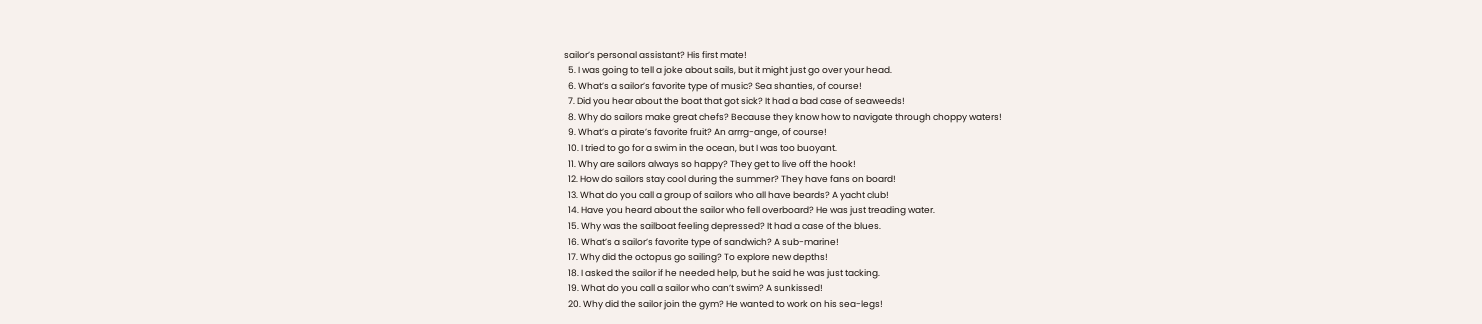sailor’s personal assistant? His first mate!
  5. I was going to tell a joke about sails, but it might just go over your head.
  6. What’s a sailor’s favorite type of music? Sea shanties, of course!
  7. Did you hear about the boat that got sick? It had a bad case of seaweeds!
  8. Why do sailors make great chefs? Because they know how to navigate through choppy waters!
  9. What’s a pirate’s favorite fruit? An arrrg-ange, of course!
  10. I tried to go for a swim in the ocean, but I was too buoyant.
  11. Why are sailors always so happy? They get to live off the hook!
  12. How do sailors stay cool during the summer? They have fans on board!
  13. What do you call a group of sailors who all have beards? A yacht club!
  14. Have you heard about the sailor who fell overboard? He was just treading water.
  15. Why was the sailboat feeling depressed? It had a case of the blues.
  16. What’s a sailor’s favorite type of sandwich? A sub-marine!
  17. Why did the octopus go sailing? To explore new depths!
  18. I asked the sailor if he needed help, but he said he was just tacking.
  19. What do you call a sailor who can’t swim? A sunkissed!
  20. Why did the sailor join the gym? He wanted to work on his sea-legs!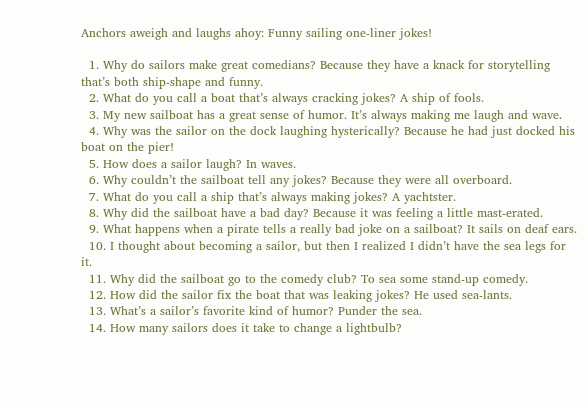Anchors aweigh and laughs ahoy: Funny sailing one-liner jokes!

  1. Why do sailors make great comedians? Because they have a knack for storytelling that’s both ship-shape and funny.
  2. What do you call a boat that’s always cracking jokes? A ship of fools.
  3. My new sailboat has a great sense of humor. It’s always making me laugh and wave.
  4. Why was the sailor on the dock laughing hysterically? Because he had just docked his boat on the pier!
  5. How does a sailor laugh? In waves.
  6. Why couldn’t the sailboat tell any jokes? Because they were all overboard.
  7. What do you call a ship that’s always making jokes? A yachtster.
  8. Why did the sailboat have a bad day? Because it was feeling a little mast-erated.
  9. What happens when a pirate tells a really bad joke on a sailboat? It sails on deaf ears.
  10. I thought about becoming a sailor, but then I realized I didn’t have the sea legs for it.
  11. Why did the sailboat go to the comedy club? To sea some stand-up comedy.
  12. How did the sailor fix the boat that was leaking jokes? He used sea-lants.
  13. What’s a sailor’s favorite kind of humor? Punder the sea.
  14. How many sailors does it take to change a lightbulb?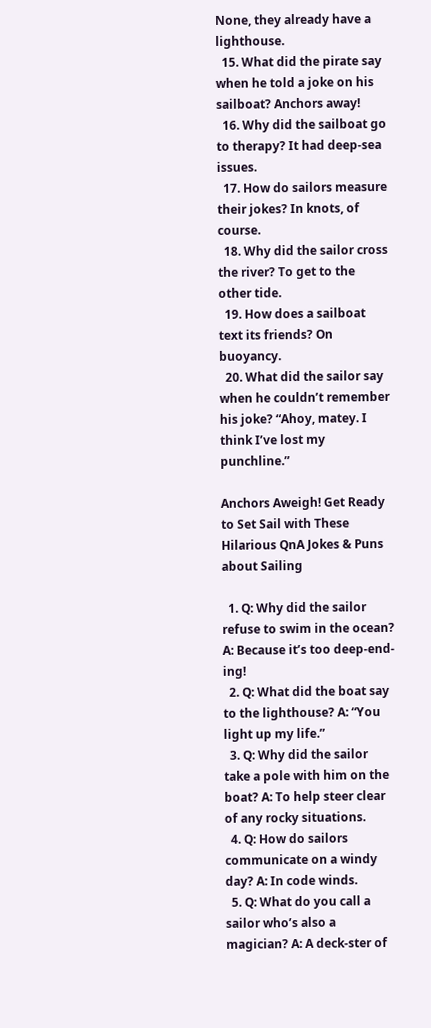None, they already have a lighthouse.
  15. What did the pirate say when he told a joke on his sailboat? Anchors away!
  16. Why did the sailboat go to therapy? It had deep-sea issues.
  17. How do sailors measure their jokes? In knots, of course.
  18. Why did the sailor cross the river? To get to the other tide.
  19. How does a sailboat text its friends? On buoyancy.
  20. What did the sailor say when he couldn’t remember his joke? “Ahoy, matey. I think I’ve lost my punchline.”

Anchors Aweigh! Get Ready to Set Sail with These Hilarious QnA Jokes & Puns about Sailing

  1. Q: Why did the sailor refuse to swim in the ocean? A: Because it’s too deep-end-ing!
  2. Q: What did the boat say to the lighthouse? A: “You light up my life.”
  3. Q: Why did the sailor take a pole with him on the boat? A: To help steer clear of any rocky situations.
  4. Q: How do sailors communicate on a windy day? A: In code winds.
  5. Q: What do you call a sailor who’s also a magician? A: A deck-ster of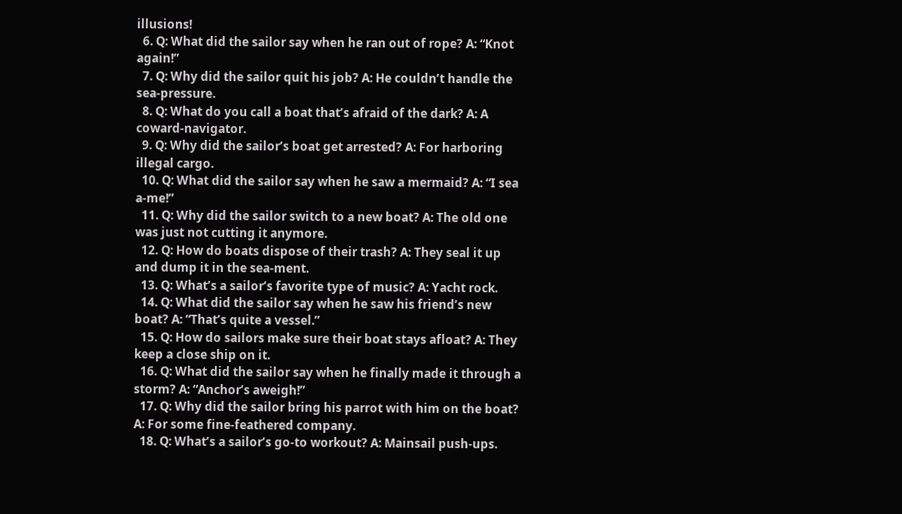illusions!
  6. Q: What did the sailor say when he ran out of rope? A: “Knot again!”
  7. Q: Why did the sailor quit his job? A: He couldn’t handle the sea-pressure.
  8. Q: What do you call a boat that’s afraid of the dark? A: A coward-navigator.
  9. Q: Why did the sailor’s boat get arrested? A: For harboring illegal cargo.
  10. Q: What did the sailor say when he saw a mermaid? A: “I sea a-me!”
  11. Q: Why did the sailor switch to a new boat? A: The old one was just not cutting it anymore.
  12. Q: How do boats dispose of their trash? A: They seal it up and dump it in the sea-ment.
  13. Q: What’s a sailor’s favorite type of music? A: Yacht rock.
  14. Q: What did the sailor say when he saw his friend’s new boat? A: “That’s quite a vessel.”
  15. Q: How do sailors make sure their boat stays afloat? A: They keep a close ship on it.
  16. Q: What did the sailor say when he finally made it through a storm? A: “Anchor’s aweigh!”
  17. Q: Why did the sailor bring his parrot with him on the boat? A: For some fine-feathered company.
  18. Q: What’s a sailor’s go-to workout? A: Mainsail push-ups.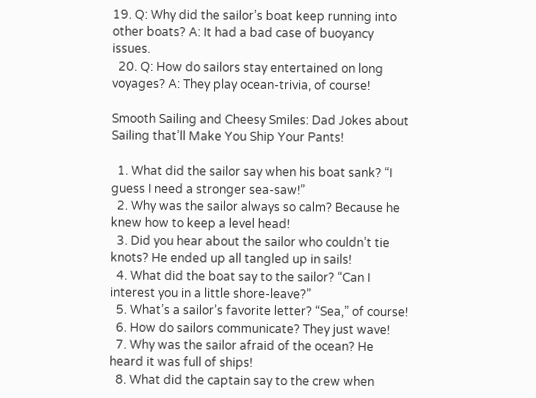19. Q: Why did the sailor’s boat keep running into other boats? A: It had a bad case of buoyancy issues.
  20. Q: How do sailors stay entertained on long voyages? A: They play ocean-trivia, of course!

Smooth Sailing and Cheesy Smiles: Dad Jokes about Sailing that’ll Make You Ship Your Pants!

  1. What did the sailor say when his boat sank? “I guess I need a stronger sea-saw!”
  2. Why was the sailor always so calm? Because he knew how to keep a level head!
  3. Did you hear about the sailor who couldn’t tie knots? He ended up all tangled up in sails!
  4. What did the boat say to the sailor? “Can I interest you in a little shore-leave?”
  5. What’s a sailor’s favorite letter? “Sea,” of course!
  6. How do sailors communicate? They just wave!
  7. Why was the sailor afraid of the ocean? He heard it was full of ships!
  8. What did the captain say to the crew when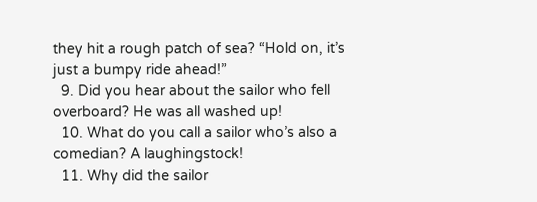they hit a rough patch of sea? “Hold on, it’s just a bumpy ride ahead!”
  9. Did you hear about the sailor who fell overboard? He was all washed up!
  10. What do you call a sailor who’s also a comedian? A laughingstock!
  11. Why did the sailor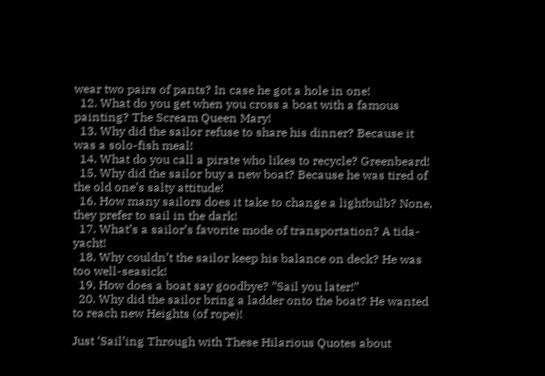wear two pairs of pants? In case he got a hole in one!
  12. What do you get when you cross a boat with a famous painting? The Scream Queen Mary!
  13. Why did the sailor refuse to share his dinner? Because it was a solo-fish meal!
  14. What do you call a pirate who likes to recycle? Greenbeard!
  15. Why did the sailor buy a new boat? Because he was tired of the old one’s salty attitude!
  16. How many sailors does it take to change a lightbulb? None, they prefer to sail in the dark!
  17. What’s a sailor’s favorite mode of transportation? A tida-yacht!
  18. Why couldn’t the sailor keep his balance on deck? He was too well-seasick!
  19. How does a boat say goodbye? “Sail you later!”
  20. Why did the sailor bring a ladder onto the boat? He wanted to reach new Heights (of rope)!

Just ‘Sail’ing Through with These Hilarious Quotes about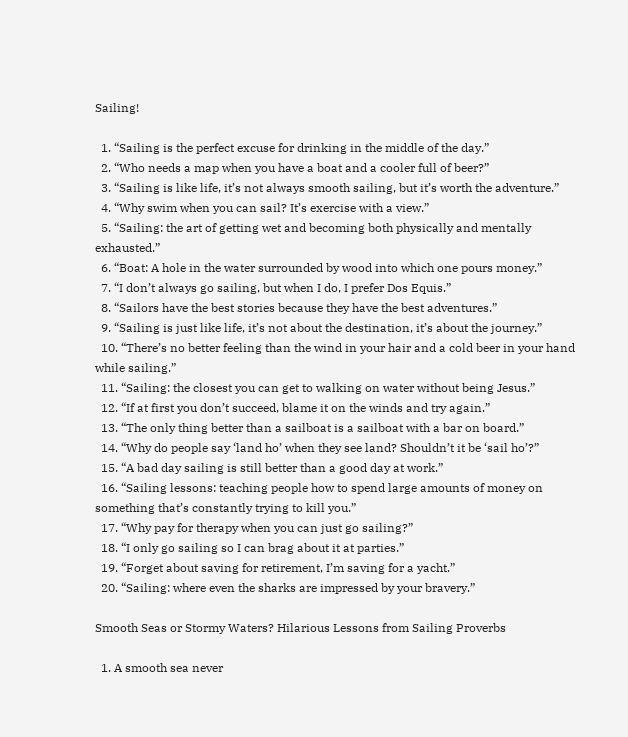Sailing!

  1. “Sailing is the perfect excuse for drinking in the middle of the day.”
  2. “Who needs a map when you have a boat and a cooler full of beer?”
  3. “Sailing is like life, it’s not always smooth sailing, but it’s worth the adventure.”
  4. “Why swim when you can sail? It’s exercise with a view.”
  5. “Sailing: the art of getting wet and becoming both physically and mentally exhausted.”
  6. “Boat: A hole in the water surrounded by wood into which one pours money.”
  7. “I don’t always go sailing, but when I do, I prefer Dos Equis.”
  8. “Sailors have the best stories because they have the best adventures.”
  9. “Sailing is just like life, it’s not about the destination, it’s about the journey.”
  10. “There’s no better feeling than the wind in your hair and a cold beer in your hand while sailing.”
  11. “Sailing: the closest you can get to walking on water without being Jesus.”
  12. “If at first you don’t succeed, blame it on the winds and try again.”
  13. “The only thing better than a sailboat is a sailboat with a bar on board.”
  14. “Why do people say ‘land ho’ when they see land? Shouldn’t it be ‘sail ho’?”
  15. “A bad day sailing is still better than a good day at work.”
  16. “Sailing lessons: teaching people how to spend large amounts of money on something that’s constantly trying to kill you.”
  17. “Why pay for therapy when you can just go sailing?”
  18. “I only go sailing so I can brag about it at parties.”
  19. “Forget about saving for retirement, I’m saving for a yacht.”
  20. “Sailing: where even the sharks are impressed by your bravery.”

Smooth Seas or Stormy Waters? Hilarious Lessons from Sailing Proverbs

  1. A smooth sea never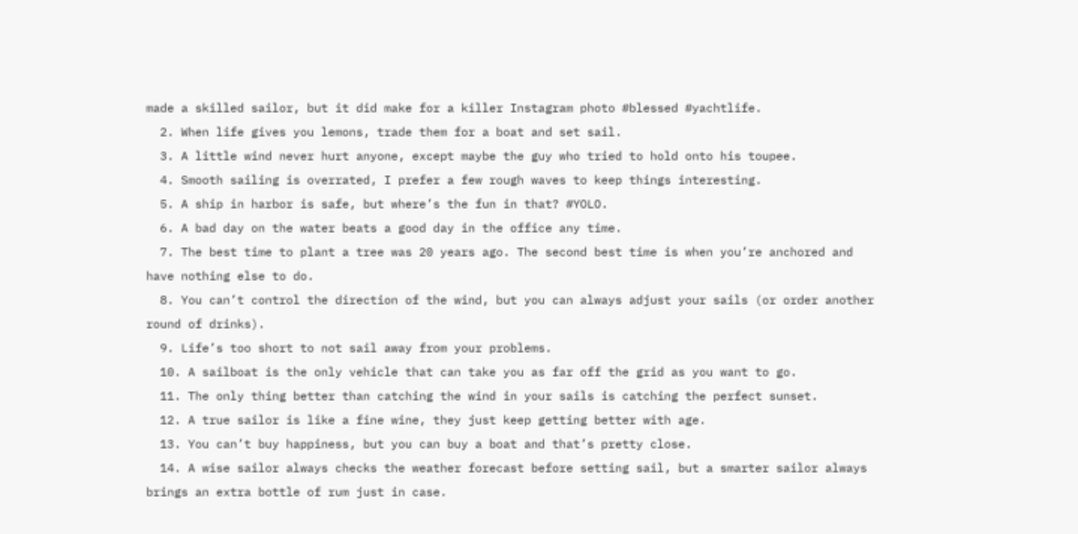made a skilled sailor, but it did make for a killer Instagram photo #blessed #yachtlife.
  2. When life gives you lemons, trade them for a boat and set sail.
  3. A little wind never hurt anyone, except maybe the guy who tried to hold onto his toupee.
  4. Smooth sailing is overrated, I prefer a few rough waves to keep things interesting.
  5. A ship in harbor is safe, but where’s the fun in that? #YOLO.
  6. A bad day on the water beats a good day in the office any time.
  7. The best time to plant a tree was 20 years ago. The second best time is when you’re anchored and have nothing else to do.
  8. You can’t control the direction of the wind, but you can always adjust your sails (or order another round of drinks).
  9. Life’s too short to not sail away from your problems.
  10. A sailboat is the only vehicle that can take you as far off the grid as you want to go.
  11. The only thing better than catching the wind in your sails is catching the perfect sunset.
  12. A true sailor is like a fine wine, they just keep getting better with age.
  13. You can’t buy happiness, but you can buy a boat and that’s pretty close.
  14. A wise sailor always checks the weather forecast before setting sail, but a smarter sailor always brings an extra bottle of rum just in case.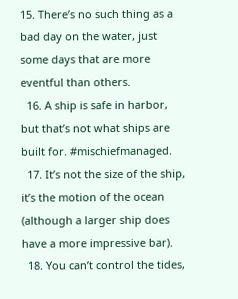15. There’s no such thing as a bad day on the water, just some days that are more eventful than others.
  16. A ship is safe in harbor, but that’s not what ships are built for. #mischiefmanaged.
  17. It’s not the size of the ship, it’s the motion of the ocean (although a larger ship does have a more impressive bar).
  18. You can’t control the tides,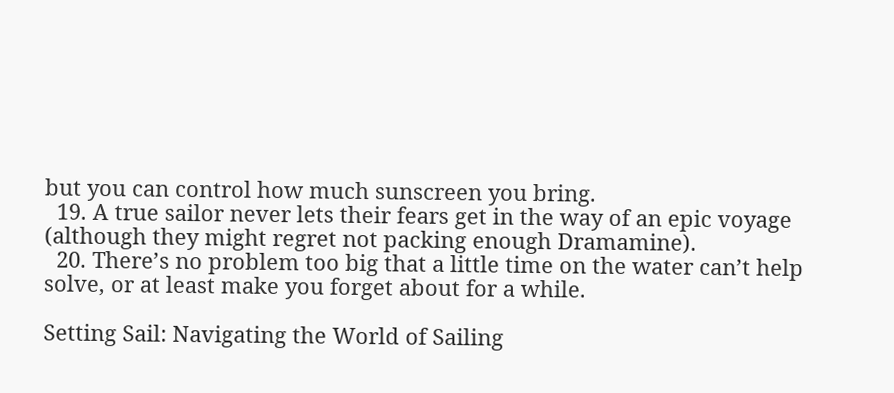but you can control how much sunscreen you bring.
  19. A true sailor never lets their fears get in the way of an epic voyage (although they might regret not packing enough Dramamine).
  20. There’s no problem too big that a little time on the water can’t help solve, or at least make you forget about for a while.

Setting Sail: Navigating the World of Sailing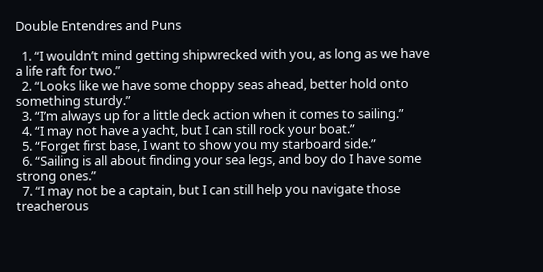Double Entendres and Puns

  1. “I wouldn’t mind getting shipwrecked with you, as long as we have a life raft for two.”
  2. “Looks like we have some choppy seas ahead, better hold onto something sturdy.”
  3. “I’m always up for a little deck action when it comes to sailing.”
  4. “I may not have a yacht, but I can still rock your boat.”
  5. “Forget first base, I want to show you my starboard side.”
  6. “Sailing is all about finding your sea legs, and boy do I have some strong ones.”
  7. “I may not be a captain, but I can still help you navigate those treacherous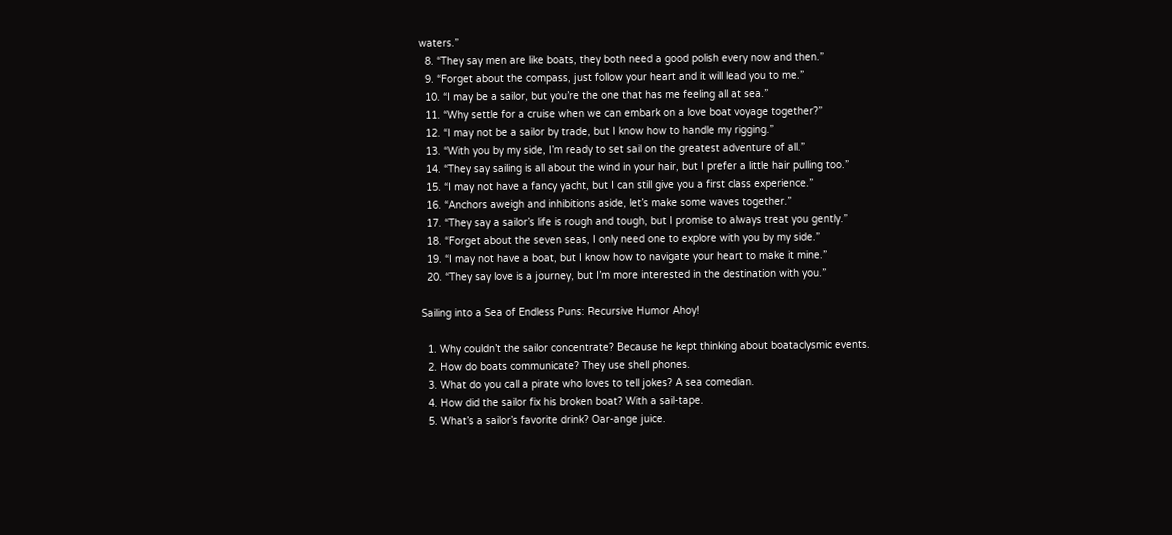waters.”
  8. “They say men are like boats, they both need a good polish every now and then.”
  9. “Forget about the compass, just follow your heart and it will lead you to me.”
  10. “I may be a sailor, but you’re the one that has me feeling all at sea.”
  11. “Why settle for a cruise when we can embark on a love boat voyage together?”
  12. “I may not be a sailor by trade, but I know how to handle my rigging.”
  13. “With you by my side, I’m ready to set sail on the greatest adventure of all.”
  14. “They say sailing is all about the wind in your hair, but I prefer a little hair pulling too.”
  15. “I may not have a fancy yacht, but I can still give you a first class experience.”
  16. “Anchors aweigh and inhibitions aside, let’s make some waves together.”
  17. “They say a sailor’s life is rough and tough, but I promise to always treat you gently.”
  18. “Forget about the seven seas, I only need one to explore with you by my side.”
  19. “I may not have a boat, but I know how to navigate your heart to make it mine.”
  20. “They say love is a journey, but I’m more interested in the destination with you.”

Sailing into a Sea of Endless Puns: Recursive Humor Ahoy!

  1. Why couldn’t the sailor concentrate? Because he kept thinking about boataclysmic events.
  2. How do boats communicate? They use shell phones.
  3. What do you call a pirate who loves to tell jokes? A sea comedian.
  4. How did the sailor fix his broken boat? With a sail-tape.
  5. What’s a sailor’s favorite drink? Oar-ange juice.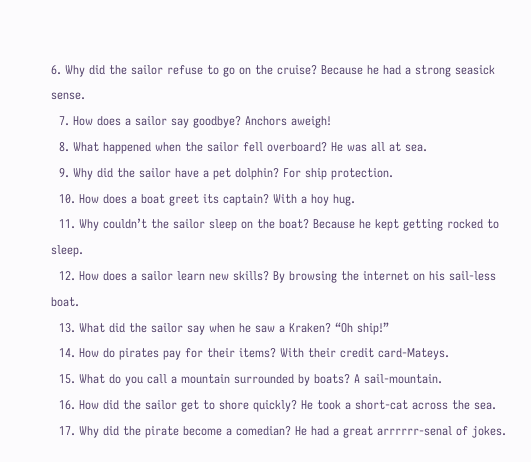6. Why did the sailor refuse to go on the cruise? Because he had a strong seasick sense.
  7. How does a sailor say goodbye? Anchors aweigh!
  8. What happened when the sailor fell overboard? He was all at sea.
  9. Why did the sailor have a pet dolphin? For ship protection.
  10. How does a boat greet its captain? With a hoy hug.
  11. Why couldn’t the sailor sleep on the boat? Because he kept getting rocked to sleep.
  12. How does a sailor learn new skills? By browsing the internet on his sail-less boat.
  13. What did the sailor say when he saw a Kraken? “Oh ship!”
  14. How do pirates pay for their items? With their credit card-Mateys.
  15. What do you call a mountain surrounded by boats? A sail-mountain.
  16. How did the sailor get to shore quickly? He took a short-cat across the sea.
  17. Why did the pirate become a comedian? He had a great arrrrrr-senal of jokes.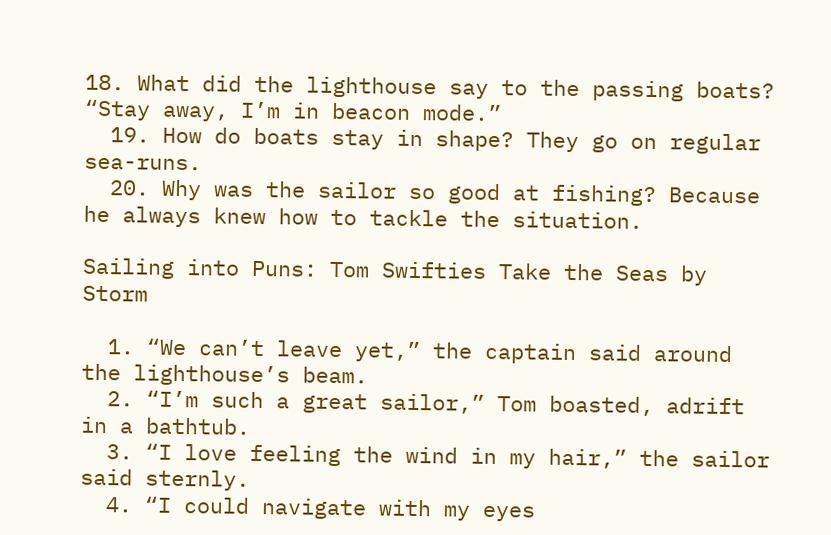18. What did the lighthouse say to the passing boats? “Stay away, I’m in beacon mode.”
  19. How do boats stay in shape? They go on regular sea-runs.
  20. Why was the sailor so good at fishing? Because he always knew how to tackle the situation.

Sailing into Puns: Tom Swifties Take the Seas by Storm

  1. “We can’t leave yet,” the captain said around the lighthouse’s beam.
  2. “I’m such a great sailor,” Tom boasted, adrift in a bathtub.
  3. “I love feeling the wind in my hair,” the sailor said sternly.
  4. “I could navigate with my eyes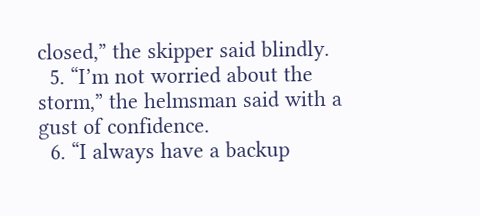closed,” the skipper said blindly.
  5. “I’m not worried about the storm,” the helmsman said with a gust of confidence.
  6. “I always have a backup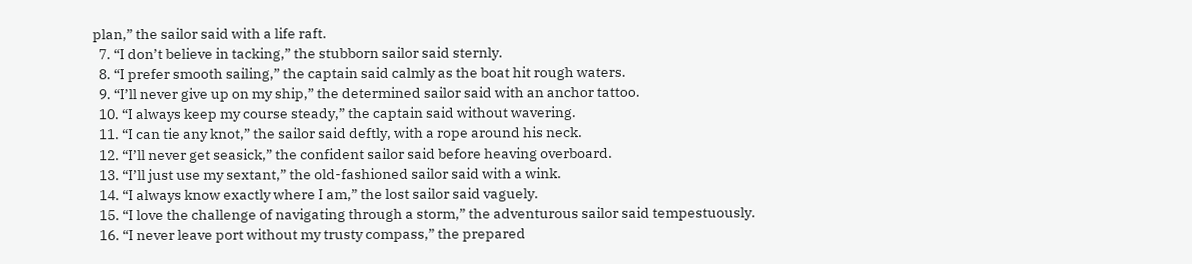plan,” the sailor said with a life raft.
  7. “I don’t believe in tacking,” the stubborn sailor said sternly.
  8. “I prefer smooth sailing,” the captain said calmly as the boat hit rough waters.
  9. “I’ll never give up on my ship,” the determined sailor said with an anchor tattoo.
  10. “I always keep my course steady,” the captain said without wavering.
  11. “I can tie any knot,” the sailor said deftly, with a rope around his neck.
  12. “I’ll never get seasick,” the confident sailor said before heaving overboard.
  13. “I’ll just use my sextant,” the old-fashioned sailor said with a wink.
  14. “I always know exactly where I am,” the lost sailor said vaguely.
  15. “I love the challenge of navigating through a storm,” the adventurous sailor said tempestuously.
  16. “I never leave port without my trusty compass,” the prepared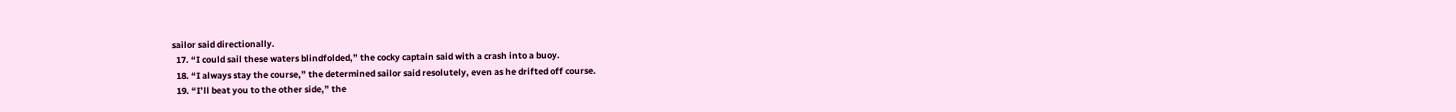sailor said directionally.
  17. “I could sail these waters blindfolded,” the cocky captain said with a crash into a buoy.
  18. “I always stay the course,” the determined sailor said resolutely, even as he drifted off course.
  19. “I’ll beat you to the other side,” the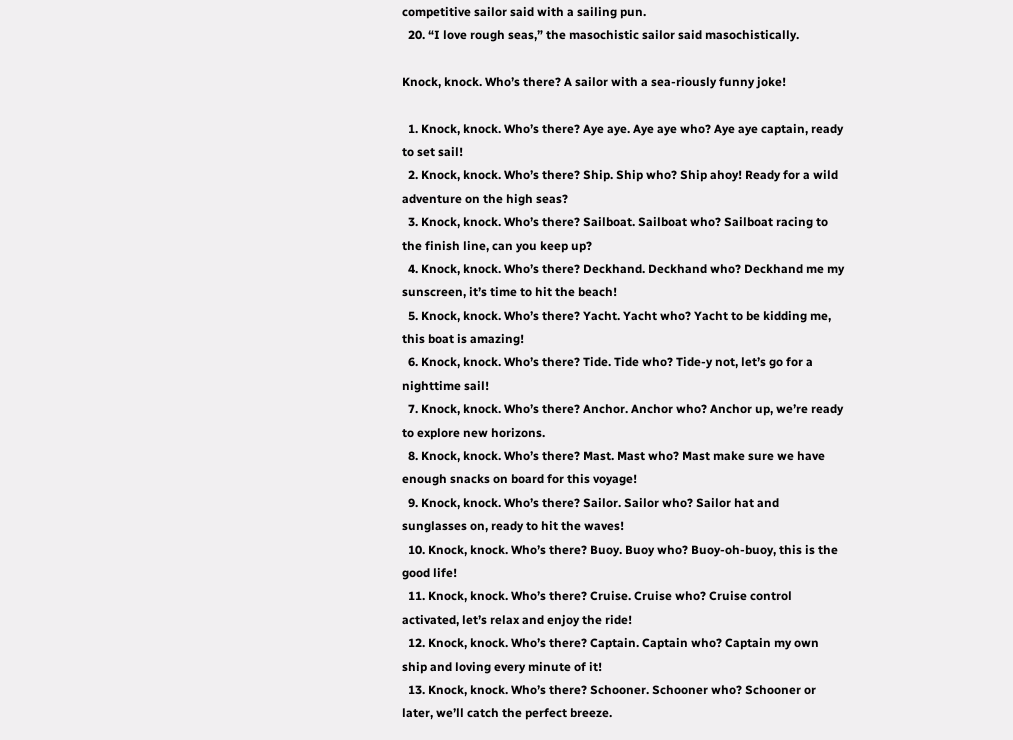competitive sailor said with a sailing pun.
  20. “I love rough seas,” the masochistic sailor said masochistically.

Knock, knock. Who’s there? A sailor with a sea-riously funny joke!

  1. Knock, knock. Who’s there? Aye aye. Aye aye who? Aye aye captain, ready to set sail!
  2. Knock, knock. Who’s there? Ship. Ship who? Ship ahoy! Ready for a wild adventure on the high seas?
  3. Knock, knock. Who’s there? Sailboat. Sailboat who? Sailboat racing to the finish line, can you keep up?
  4. Knock, knock. Who’s there? Deckhand. Deckhand who? Deckhand me my sunscreen, it’s time to hit the beach!
  5. Knock, knock. Who’s there? Yacht. Yacht who? Yacht to be kidding me, this boat is amazing!
  6. Knock, knock. Who’s there? Tide. Tide who? Tide-y not, let’s go for a nighttime sail!
  7. Knock, knock. Who’s there? Anchor. Anchor who? Anchor up, we’re ready to explore new horizons.
  8. Knock, knock. Who’s there? Mast. Mast who? Mast make sure we have enough snacks on board for this voyage!
  9. Knock, knock. Who’s there? Sailor. Sailor who? Sailor hat and sunglasses on, ready to hit the waves!
  10. Knock, knock. Who’s there? Buoy. Buoy who? Buoy-oh-buoy, this is the good life!
  11. Knock, knock. Who’s there? Cruise. Cruise who? Cruise control activated, let’s relax and enjoy the ride!
  12. Knock, knock. Who’s there? Captain. Captain who? Captain my own ship and loving every minute of it!
  13. Knock, knock. Who’s there? Schooner. Schooner who? Schooner or later, we’ll catch the perfect breeze.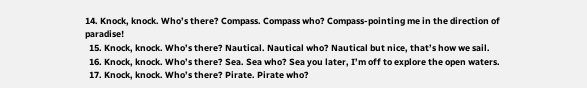14. Knock, knock. Who’s there? Compass. Compass who? Compass-pointing me in the direction of paradise!
  15. Knock, knock. Who’s there? Nautical. Nautical who? Nautical but nice, that’s how we sail.
  16. Knock, knock. Who’s there? Sea. Sea who? Sea you later, I’m off to explore the open waters.
  17. Knock, knock. Who’s there? Pirate. Pirate who?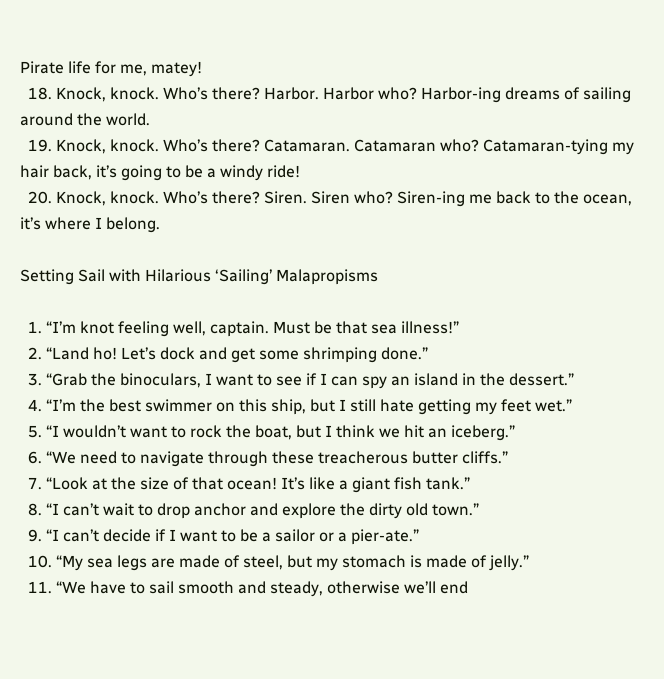Pirate life for me, matey!
  18. Knock, knock. Who’s there? Harbor. Harbor who? Harbor-ing dreams of sailing around the world.
  19. Knock, knock. Who’s there? Catamaran. Catamaran who? Catamaran-tying my hair back, it’s going to be a windy ride!
  20. Knock, knock. Who’s there? Siren. Siren who? Siren-ing me back to the ocean, it’s where I belong.

Setting Sail with Hilarious ‘Sailing’ Malapropisms

  1. “I’m knot feeling well, captain. Must be that sea illness!”
  2. “Land ho! Let’s dock and get some shrimping done.”
  3. “Grab the binoculars, I want to see if I can spy an island in the dessert.”
  4. “I’m the best swimmer on this ship, but I still hate getting my feet wet.”
  5. “I wouldn’t want to rock the boat, but I think we hit an iceberg.”
  6. “We need to navigate through these treacherous butter cliffs.”
  7. “Look at the size of that ocean! It’s like a giant fish tank.”
  8. “I can’t wait to drop anchor and explore the dirty old town.”
  9. “I can’t decide if I want to be a sailor or a pier-ate.”
  10. “My sea legs are made of steel, but my stomach is made of jelly.”
  11. “We have to sail smooth and steady, otherwise we’ll end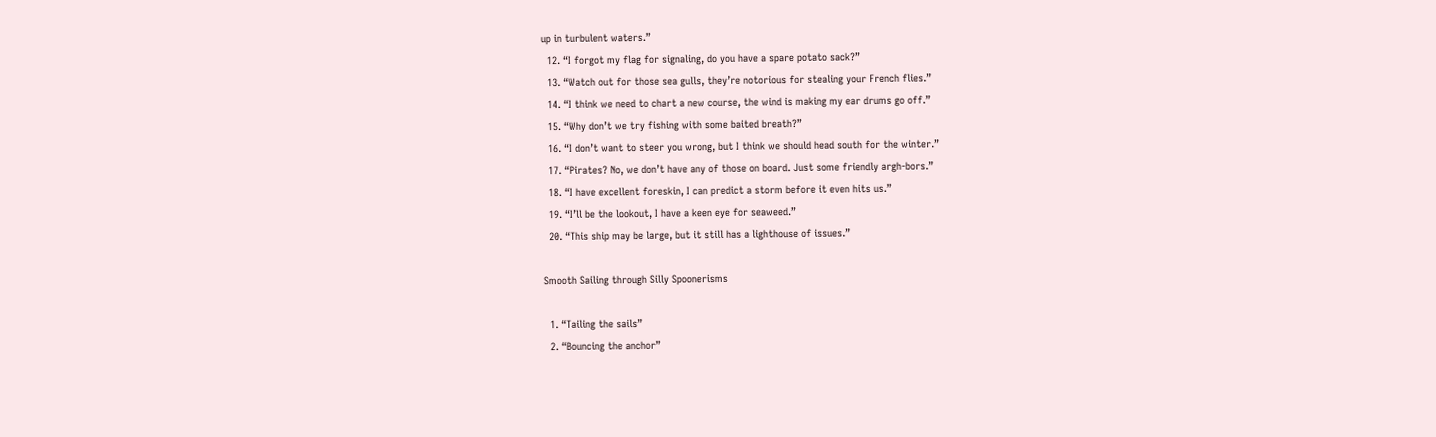up in turbulent waters.”
  12. “I forgot my flag for signaling, do you have a spare potato sack?”
  13. “Watch out for those sea gulls, they’re notorious for stealing your French flies.”
  14. “I think we need to chart a new course, the wind is making my ear drums go off.”
  15. “Why don’t we try fishing with some baited breath?”
  16. “I don’t want to steer you wrong, but I think we should head south for the winter.”
  17. “Pirates? No, we don’t have any of those on board. Just some friendly argh-bors.”
  18. “I have excellent foreskin, I can predict a storm before it even hits us.”
  19. “I’ll be the lookout, I have a keen eye for seaweed.”
  20. “This ship may be large, but it still has a lighthouse of issues.”

Smooth Sailing through Silly Spoonerisms

  1. “Tailing the sails”
  2. “Bouncing the anchor”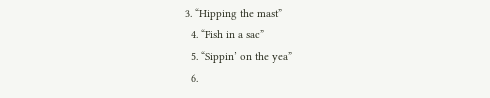3. “Hipping the mast”
  4. “Fish in a sac”
  5. “Sippin’ on the yea”
  6.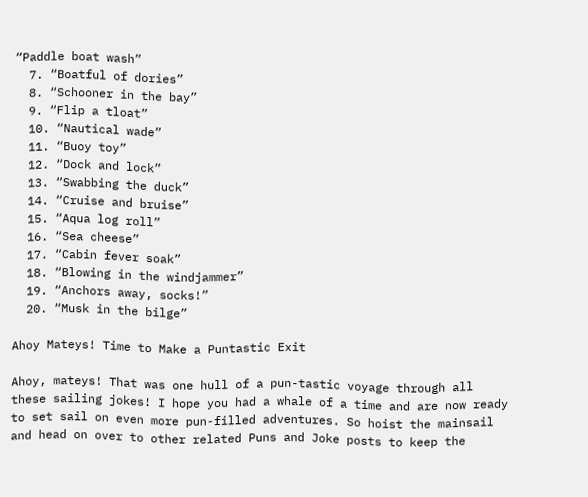“Paddle boat wash”
  7. “Boatful of dories”
  8. “Schooner in the bay”
  9. “Flip a tloat”
  10. “Nautical wade”
  11. “Buoy toy”
  12. “Dock and lock”
  13. “Swabbing the duck”
  14. “Cruise and bruise”
  15. “Aqua log roll”
  16. “Sea cheese”
  17. “Cabin fever soak”
  18. “Blowing in the windjammer”
  19. “Anchors away, socks!”
  20. “Musk in the bilge”

Ahoy Mateys! Time to Make a Puntastic Exit

Ahoy, mateys! That was one hull of a pun-tastic voyage through all these sailing jokes! I hope you had a whale of a time and are now ready to set sail on even more pun-filled adventures. So hoist the mainsail and head on over to other related Puns and Joke posts to keep the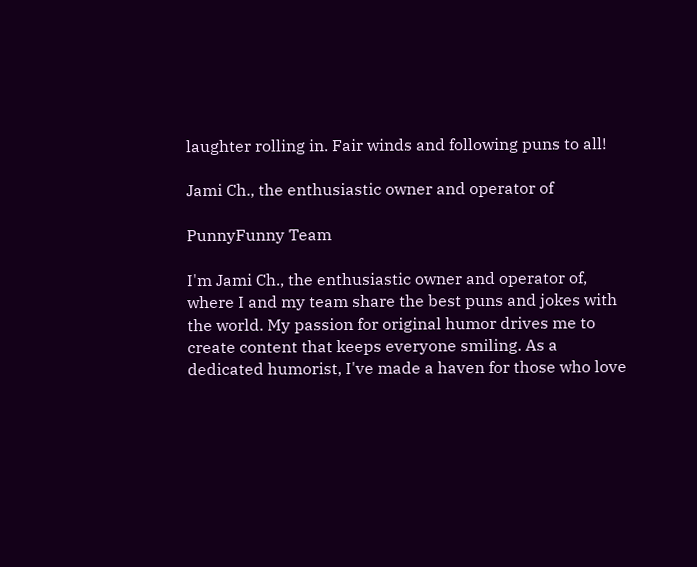laughter rolling in. Fair winds and following puns to all!

Jami Ch., the enthusiastic owner and operator of

PunnyFunny Team

I'm Jami Ch., the enthusiastic owner and operator of, where I and my team share the best puns and jokes with the world. My passion for original humor drives me to create content that keeps everyone smiling. As a dedicated humorist, I've made a haven for those who love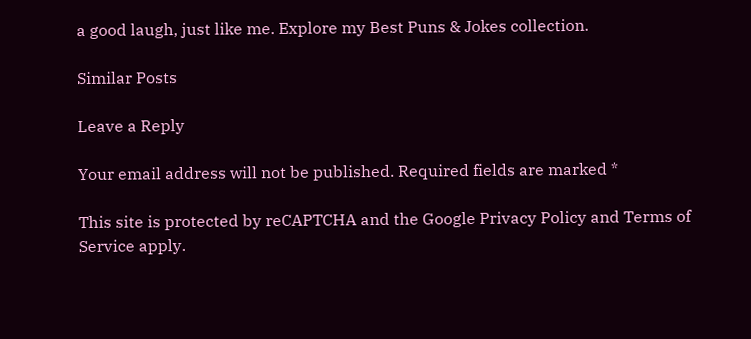a good laugh, just like me. Explore my Best Puns & Jokes collection.

Similar Posts

Leave a Reply

Your email address will not be published. Required fields are marked *

This site is protected by reCAPTCHA and the Google Privacy Policy and Terms of Service apply.